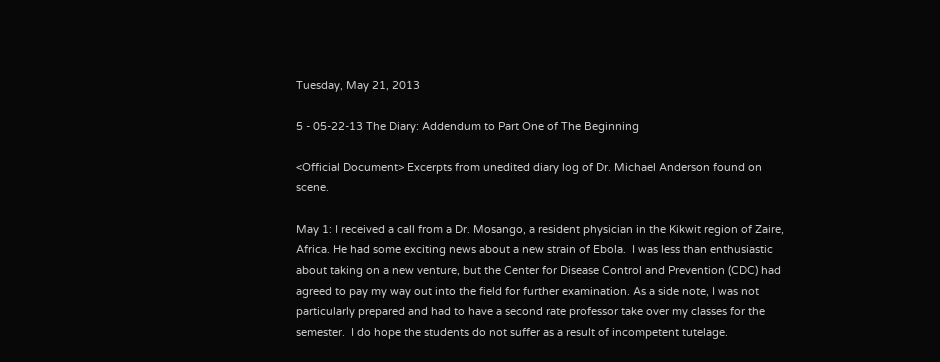Tuesday, May 21, 2013

5 - 05-22-13 The Diary: Addendum to Part One of The Beginning

<Official Document> Excerpts from unedited diary log of Dr. Michael Anderson found on scene.

May 1: I received a call from a Dr. Mosango, a resident physician in the Kikwit region of Zaire, Africa. He had some exciting news about a new strain of Ebola.  I was less than enthusiastic about taking on a new venture, but the Center for Disease Control and Prevention (CDC) had agreed to pay my way out into the field for further examination. As a side note, I was not particularly prepared and had to have a second rate professor take over my classes for the semester.  I do hope the students do not suffer as a result of incompetent tutelage.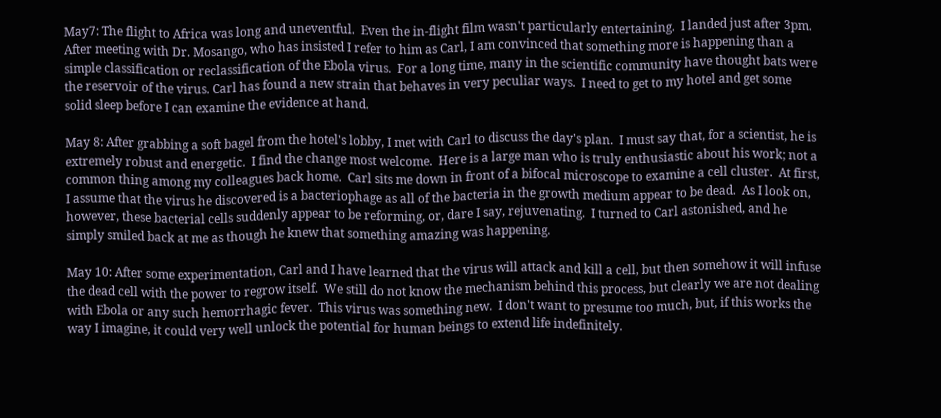May7: The flight to Africa was long and uneventful.  Even the in-flight film wasn't particularly entertaining.  I landed just after 3pm.  After meeting with Dr. Mosango, who has insisted I refer to him as Carl, I am convinced that something more is happening than a simple classification or reclassification of the Ebola virus.  For a long time, many in the scientific community have thought bats were the reservoir of the virus. Carl has found a new strain that behaves in very peculiar ways.  I need to get to my hotel and get some solid sleep before I can examine the evidence at hand.

May 8: After grabbing a soft bagel from the hotel's lobby, I met with Carl to discuss the day's plan.  I must say that, for a scientist, he is extremely robust and energetic.  I find the change most welcome.  Here is a large man who is truly enthusiastic about his work; not a common thing among my colleagues back home.  Carl sits me down in front of a bifocal microscope to examine a cell cluster.  At first, I assume that the virus he discovered is a bacteriophage as all of the bacteria in the growth medium appear to be dead.  As I look on, however, these bacterial cells suddenly appear to be reforming, or, dare I say, rejuvenating.  I turned to Carl astonished, and he simply smiled back at me as though he knew that something amazing was happening.

May 10: After some experimentation, Carl and I have learned that the virus will attack and kill a cell, but then somehow it will infuse the dead cell with the power to regrow itself.  We still do not know the mechanism behind this process, but clearly we are not dealing with Ebola or any such hemorrhagic fever.  This virus was something new.  I don't want to presume too much, but, if this works the way I imagine, it could very well unlock the potential for human beings to extend life indefinitely.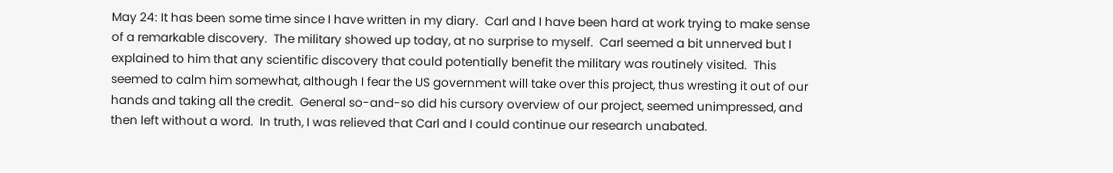May 24: It has been some time since I have written in my diary.  Carl and I have been hard at work trying to make sense of a remarkable discovery.  The military showed up today, at no surprise to myself.  Carl seemed a bit unnerved but I explained to him that any scientific discovery that could potentially benefit the military was routinely visited.  This seemed to calm him somewhat, although I fear the US government will take over this project, thus wresting it out of our hands and taking all the credit.  General so-and-so did his cursory overview of our project, seemed unimpressed, and then left without a word.  In truth, I was relieved that Carl and I could continue our research unabated.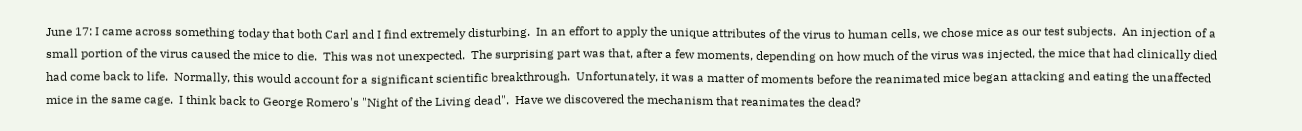June 17: I came across something today that both Carl and I find extremely disturbing.  In an effort to apply the unique attributes of the virus to human cells, we chose mice as our test subjects.  An injection of a small portion of the virus caused the mice to die.  This was not unexpected.  The surprising part was that, after a few moments, depending on how much of the virus was injected, the mice that had clinically died had come back to life.  Normally, this would account for a significant scientific breakthrough.  Unfortunately, it was a matter of moments before the reanimated mice began attacking and eating the unaffected mice in the same cage.  I think back to George Romero's "Night of the Living dead".  Have we discovered the mechanism that reanimates the dead?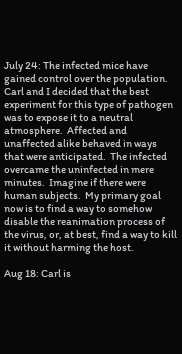July 24: The infected mice have gained control over the population.  Carl and I decided that the best experiment for this type of pathogen was to expose it to a neutral atmosphere.  Affected and unaffected alike behaved in ways that were anticipated.  The infected overcame the uninfected in mere minutes.  Imagine if there were human subjects.  My primary goal now is to find a way to somehow disable the reanimation process of the virus, or, at best, find a way to kill it without harming the host.

Aug 18: Carl is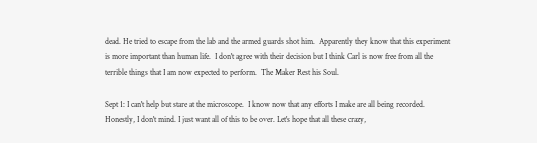dead. He tried to escape from the lab and the armed guards shot him.  Apparently they know that this experiment is more important than human life.  I don't agree with their decision but I think Carl is now free from all the terrible things that I am now expected to perform.  The Maker Rest his Soul.

Sept 1: I can't help but stare at the microscope.  I know now that any efforts I make are all being recorded.  Honestly, I don't mind. I just want all of this to be over. Let's hope that all these crazy,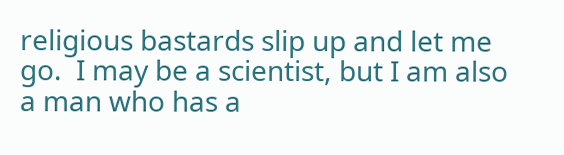religious bastards slip up and let me go.  I may be a scientist, but I am also a man who has a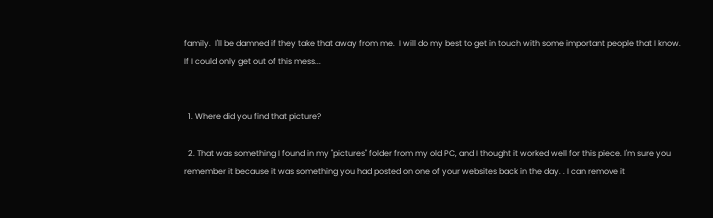family.  I'll be damned if they take that away from me.  I will do my best to get in touch with some important people that I know.  If I could only get out of this mess...


  1. Where did you find that picture?

  2. That was something I found in my "pictures" folder from my old PC, and I thought it worked well for this piece. I'm sure you remember it because it was something you had posted on one of your websites back in the day. . I can remove it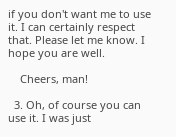if you don't want me to use it. I can certainly respect that. Please let me know. I hope you are well.

    Cheers, man!

  3. Oh, of course you can use it. I was just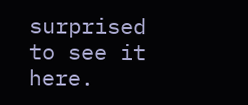surprised to see it here.